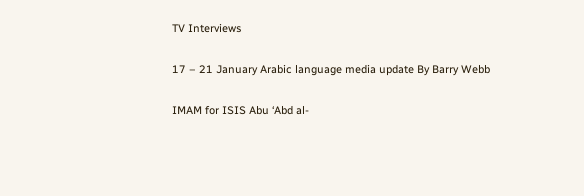TV Interviews

17 – 21 January Arabic language media update By Barry Webb

IMAM for ISIS Abu ‘Abd al-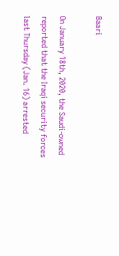Baari

On January 18th, 2020, the Saudi-owned reported that the Iraqi security forces last Thursday (Jan. 16) arrested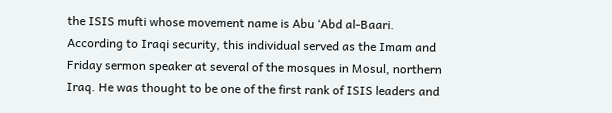the ISIS mufti whose movement name is Abu ‘Abd al-Baari. According to Iraqi security, this individual served as the Imam and Friday sermon speaker at several of the mosques in Mosul, northern Iraq. He was thought to be one of the first rank of ISIS leaders and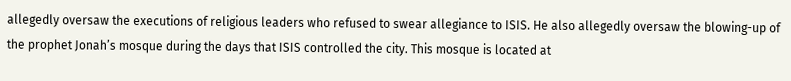allegedly oversaw the executions of religious leaders who refused to swear allegiance to ISIS. He also allegedly oversaw the blowing-up of the prophet Jonah’s mosque during the days that ISIS controlled the city. This mosque is located at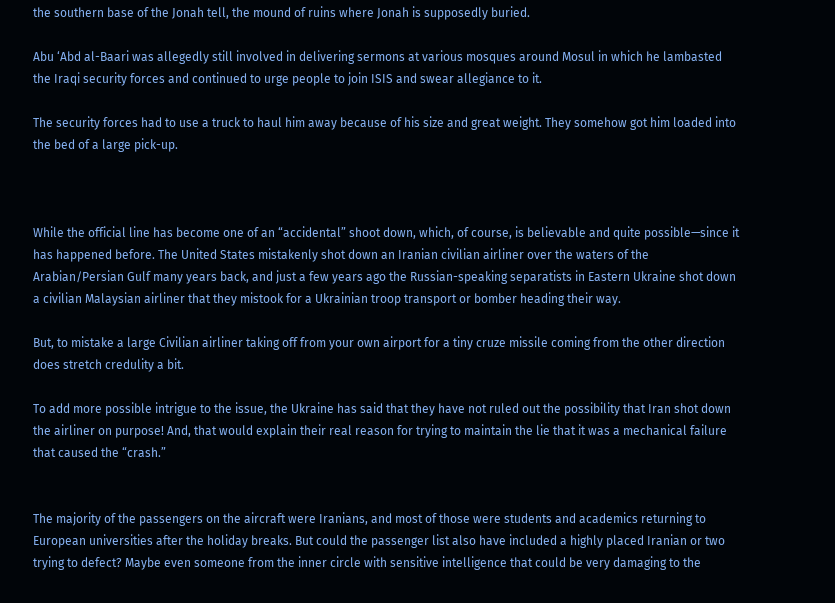the southern base of the Jonah tell, the mound of ruins where Jonah is supposedly buried.

Abu ‘Abd al-Baari was allegedly still involved in delivering sermons at various mosques around Mosul in which he lambasted the Iraqi security forces and continued to urge people to join ISIS and swear allegiance to it.

The security forces had to use a truck to haul him away because of his size and great weight. They somehow got him loaded into the bed of a large pick-up.



While the official line has become one of an “accidental” shoot down, which, of course, is believable and quite possible—since it has happened before. The United States mistakenly shot down an Iranian civilian airliner over the waters of the Arabian/Persian Gulf many years back, and just a few years ago the Russian-speaking separatists in Eastern Ukraine shot down a civilian Malaysian airliner that they mistook for a Ukrainian troop transport or bomber heading their way.

But, to mistake a large Civilian airliner taking off from your own airport for a tiny cruze missile coming from the other direction does stretch credulity a bit.

To add more possible intrigue to the issue, the Ukraine has said that they have not ruled out the possibility that Iran shot down the airliner on purpose! And, that would explain their real reason for trying to maintain the lie that it was a mechanical failure that caused the “crash.”


The majority of the passengers on the aircraft were Iranians, and most of those were students and academics returning to European universities after the holiday breaks. But could the passenger list also have included a highly placed Iranian or two trying to defect? Maybe even someone from the inner circle with sensitive intelligence that could be very damaging to the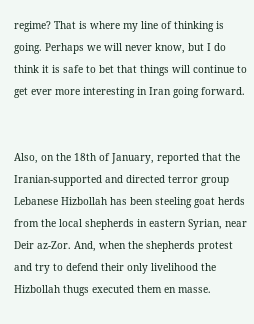regime? That is where my line of thinking is going. Perhaps we will never know, but I do think it is safe to bet that things will continue to get ever more interesting in Iran going forward.


Also, on the 18th of January, reported that the Iranian-supported and directed terror group Lebanese Hizbollah has been steeling goat herds from the local shepherds in eastern Syrian, near Deir az-Zor. And, when the shepherds protest and try to defend their only livelihood the Hizbollah thugs executed them en masse.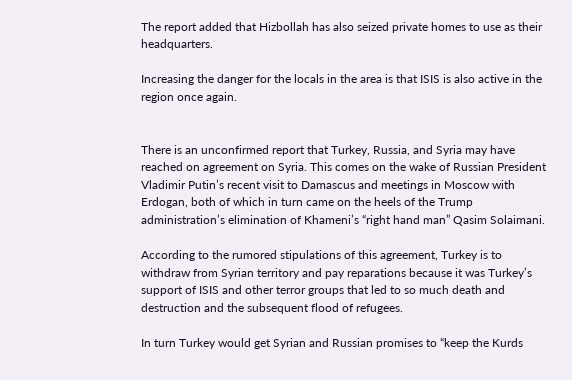The report added that Hizbollah has also seized private homes to use as their headquarters.

Increasing the danger for the locals in the area is that ISIS is also active in the region once again.


There is an unconfirmed report that Turkey, Russia, and Syria may have reached on agreement on Syria. This comes on the wake of Russian President Vladimir Putin’s recent visit to Damascus and meetings in Moscow with Erdogan, both of which in turn came on the heels of the Trump administration’s elimination of Khameni’s “right hand man” Qasim Solaimani.

According to the rumored stipulations of this agreement, Turkey is to withdraw from Syrian territory and pay reparations because it was Turkey’s support of ISIS and other terror groups that led to so much death and destruction and the subsequent flood of refugees.

In turn Turkey would get Syrian and Russian promises to “keep the Kurds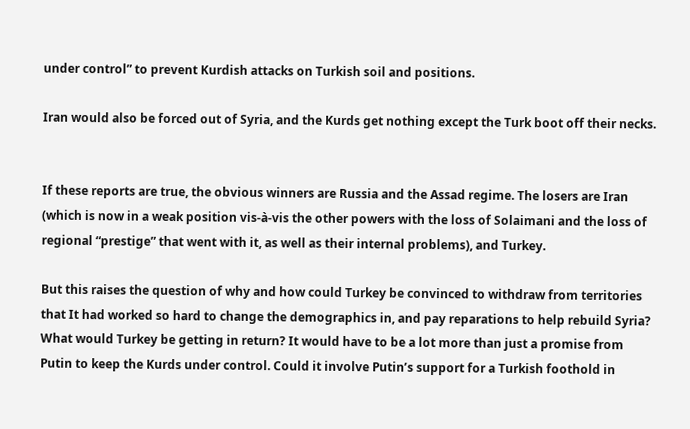under control” to prevent Kurdish attacks on Turkish soil and positions.

Iran would also be forced out of Syria, and the Kurds get nothing except the Turk boot off their necks.


If these reports are true, the obvious winners are Russia and the Assad regime. The losers are Iran (which is now in a weak position vis-à-vis the other powers with the loss of Solaimani and the loss of regional “prestige” that went with it, as well as their internal problems), and Turkey.

But this raises the question of why and how could Turkey be convinced to withdraw from territories that It had worked so hard to change the demographics in, and pay reparations to help rebuild Syria? What would Turkey be getting in return? It would have to be a lot more than just a promise from Putin to keep the Kurds under control. Could it involve Putin’s support for a Turkish foothold in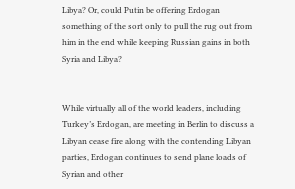Libya? Or, could Putin be offering Erdogan something of the sort only to pull the rug out from him in the end while keeping Russian gains in both Syria and Libya?


While virtually all of the world leaders, including Turkey’s Erdogan, are meeting in Berlin to discuss a Libyan cease fire along with the contending Libyan parties, Erdogan continues to send plane loads of Syrian and other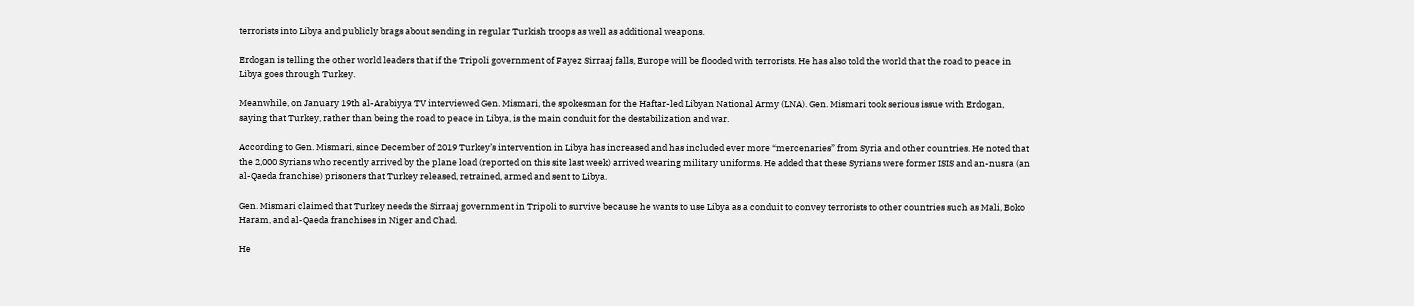terrorists into Libya and publicly brags about sending in regular Turkish troops as well as additional weapons.

Erdogan is telling the other world leaders that if the Tripoli government of Fayez Sirraaj falls, Europe will be flooded with terrorists. He has also told the world that the road to peace in Libya goes through Turkey.

Meanwhile, on January 19th al-Arabiyya TV interviewed Gen. Mismari, the spokesman for the Haftar-led Libyan National Army (LNA). Gen. Mismari took serious issue with Erdogan, saying that Turkey, rather than being the road to peace in Libya, is the main conduit for the destabilization and war.

According to Gen. Mismari, since December of 2019 Turkey’s intervention in Libya has increased and has included ever more “mercenaries” from Syria and other countries. He noted that the 2,000 Syrians who recently arrived by the plane load (reported on this site last week) arrived wearing military uniforms. He added that these Syrians were former ISIS and an-nusra (an al-Qaeda franchise) prisoners that Turkey released, retrained, armed and sent to Libya.

Gen. Mismari claimed that Turkey needs the Sirraaj government in Tripoli to survive because he wants to use Libya as a conduit to convey terrorists to other countries such as Mali, Boko Haram, and al-Qaeda franchises in Niger and Chad.

He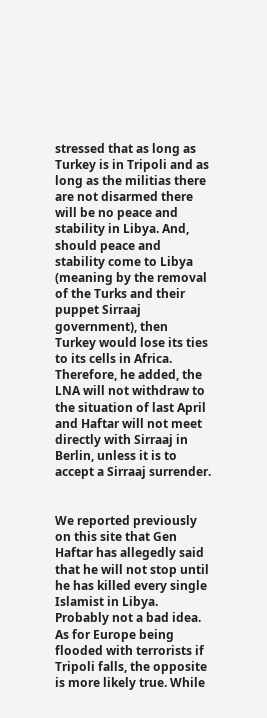stressed that as long as Turkey is in Tripoli and as long as the militias there are not disarmed there will be no peace and stability in Libya. And, should peace and stability come to Libya (meaning by the removal of the Turks and their puppet Sirraaj government), then Turkey would lose its ties to its cells in Africa. Therefore, he added, the LNA will not withdraw to the situation of last April and Haftar will not meet directly with Sirraaj in Berlin, unless it is to accept a Sirraaj surrender.


We reported previously on this site that Gen Haftar has allegedly said that he will not stop until he has killed every single Islamist in Libya. Probably not a bad idea. As for Europe being flooded with terrorists if Tripoli falls, the opposite is more likely true. While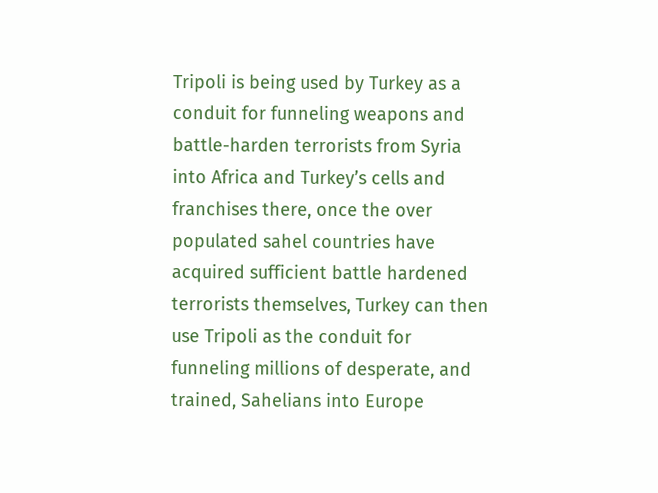Tripoli is being used by Turkey as a conduit for funneling weapons and battle-harden terrorists from Syria into Africa and Turkey’s cells and franchises there, once the over populated sahel countries have acquired sufficient battle hardened terrorists themselves, Turkey can then use Tripoli as the conduit for funneling millions of desperate, and trained, Sahelians into Europe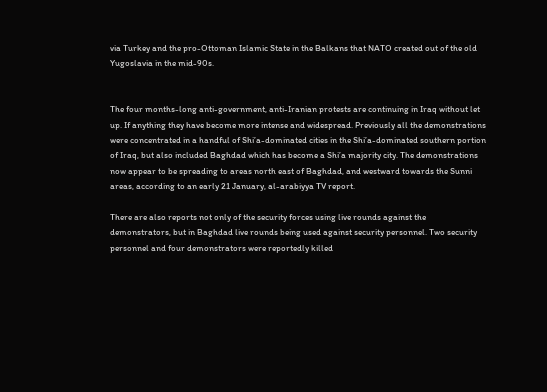via Turkey and the pro-Ottoman Islamic State in the Balkans that NATO created out of the old Yugoslavia in the mid-90s.


The four months-long anti-government, anti-Iranian protests are continuing in Iraq without let up. If anything they have become more intense and widespread. Previously all the demonstrations were concentrated in a handful of Shi’a-dominated cities in the Shi’a-dominated southern portion of Iraq, but also included Baghdad which has become a Shi’a majority city. The demonstrations now appear to be spreading to areas north east of Baghdad, and westward towards the Sunni areas, according to an early 21 January, al-arabiyya TV report.

There are also reports not only of the security forces using live rounds against the demonstrators, but in Baghdad live rounds being used against security personnel. Two security personnel and four demonstrators were reportedly killed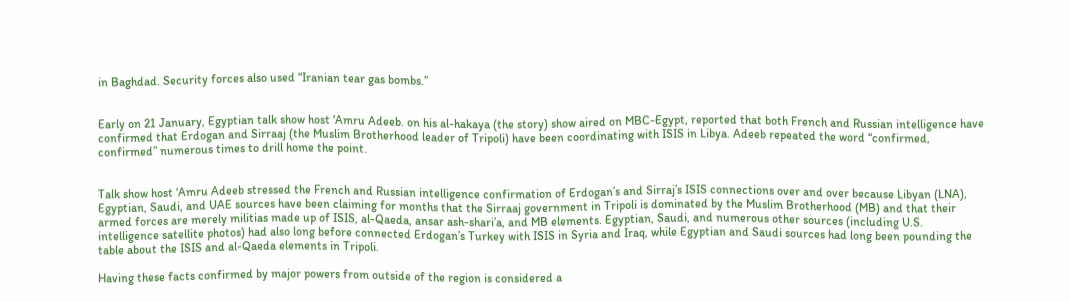in Baghdad. Security forces also used “Iranian tear gas bombs.”


Early on 21 January, Egyptian talk show host ‘Amru Adeeb. on his al-hakaya (the story) show aired on MBC-Egypt, reported that both French and Russian intelligence have confirmed that Erdogan and Sirraaj (the Muslim Brotherhood leader of Tripoli) have been coordinating with ISIS in Libya. Adeeb repeated the word “confirmed, confirmed” numerous times to drill home the point.


Talk show host ‘Amru Adeeb stressed the French and Russian intelligence confirmation of Erdogan’s and Sirraj’s ISIS connections over and over because Libyan (LNA), Egyptian, Saudi, and UAE sources have been claiming for months that the Sirraaj government in Tripoli is dominated by the Muslim Brotherhood (MB) and that their armed forces are merely militias made up of ISIS, al-Qaeda, ansar ash-shari’a, and MB elements. Egyptian, Saudi, and numerous other sources (including U.S. intelligence satellite photos) had also long before connected Erdogan’s Turkey with ISIS in Syria and Iraq, while Egyptian and Saudi sources had long been pounding the table about the ISIS and al-Qaeda elements in Tripoli.

Having these facts confirmed by major powers from outside of the region is considered a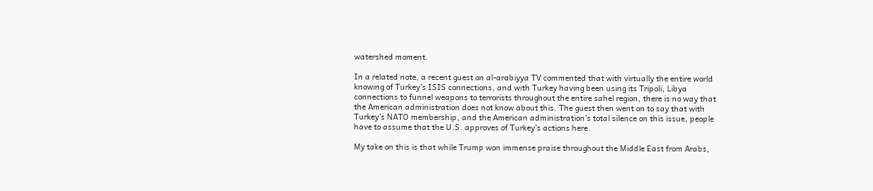watershed moment.

In a related note, a recent guest on al-arabiyya TV commented that with virtually the entire world knowing of Turkey’s ISIS connections, and with Turkey having been using its Tripoli, Libya connections to funnel weapons to terrorists throughout the entire sahel region, there is no way that the American administration does not know about this. The guest then went on to say that with Turkey’s NATO membership, and the American administration’s total silence on this issue, people have to assume that the U.S. approves of Turkey’s actions here.

My take on this is that while Trump won immense praise throughout the Middle East from Arabs,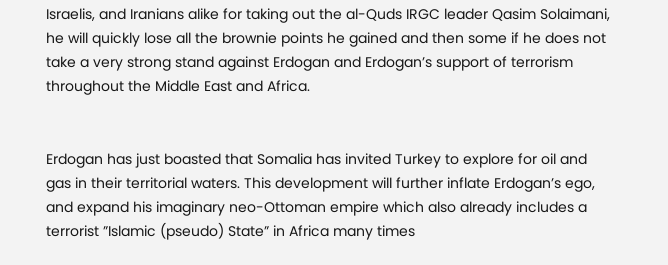Israelis, and Iranians alike for taking out the al-Quds IRGC leader Qasim Solaimani, he will quickly lose all the brownie points he gained and then some if he does not take a very strong stand against Erdogan and Erdogan’s support of terrorism throughout the Middle East and Africa.


Erdogan has just boasted that Somalia has invited Turkey to explore for oil and gas in their territorial waters. This development will further inflate Erdogan’s ego, and expand his imaginary neo-Ottoman empire which also already includes a terrorist ”Islamic (pseudo) State” in Africa many times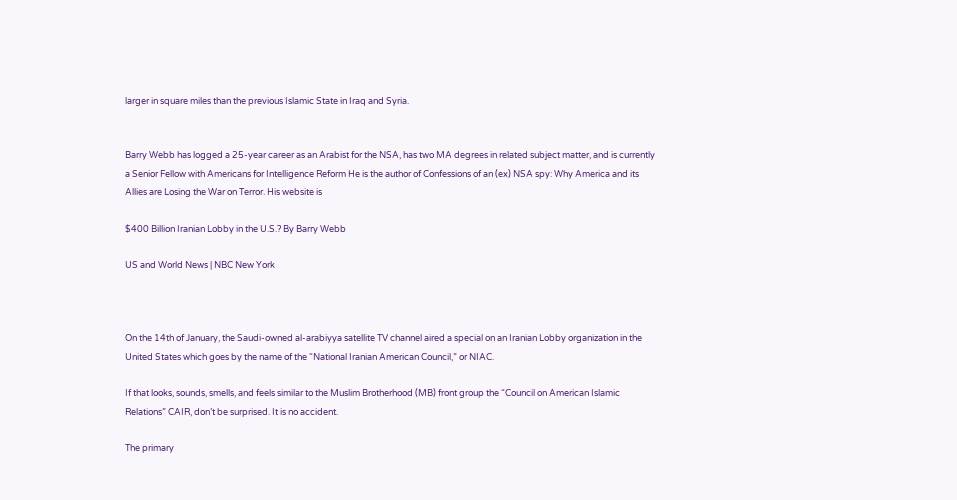larger in square miles than the previous Islamic State in Iraq and Syria.


Barry Webb has logged a 25-year career as an Arabist for the NSA, has two MA degrees in related subject matter, and is currently a Senior Fellow with Americans for Intelligence Reform He is the author of Confessions of an (ex) NSA spy: Why America and its Allies are Losing the War on Terror. His website is

$400 Billion Iranian Lobby in the U.S.? By Barry Webb

US and World News | NBC New York



On the 14th of January, the Saudi-owned al-arabiyya satellite TV channel aired a special on an Iranian Lobby organization in the United States which goes by the name of the “National Iranian American Council,” or NIAC.

If that looks, sounds, smells, and feels similar to the Muslim Brotherhood (MB) front group the “Council on American Islamic Relations” CAIR, don’t be surprised. It is no accident.

The primary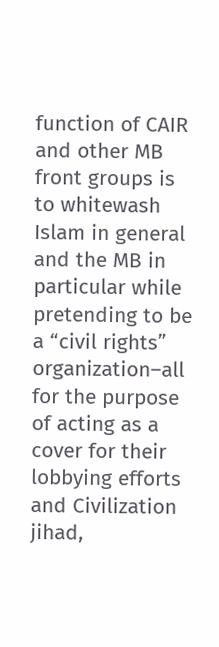function of CAIR and other MB front groups is to whitewash Islam in general and the MB in particular while pretending to be a “civil rights” organization–all for the purpose of acting as a cover for their lobbying efforts and Civilization jihad,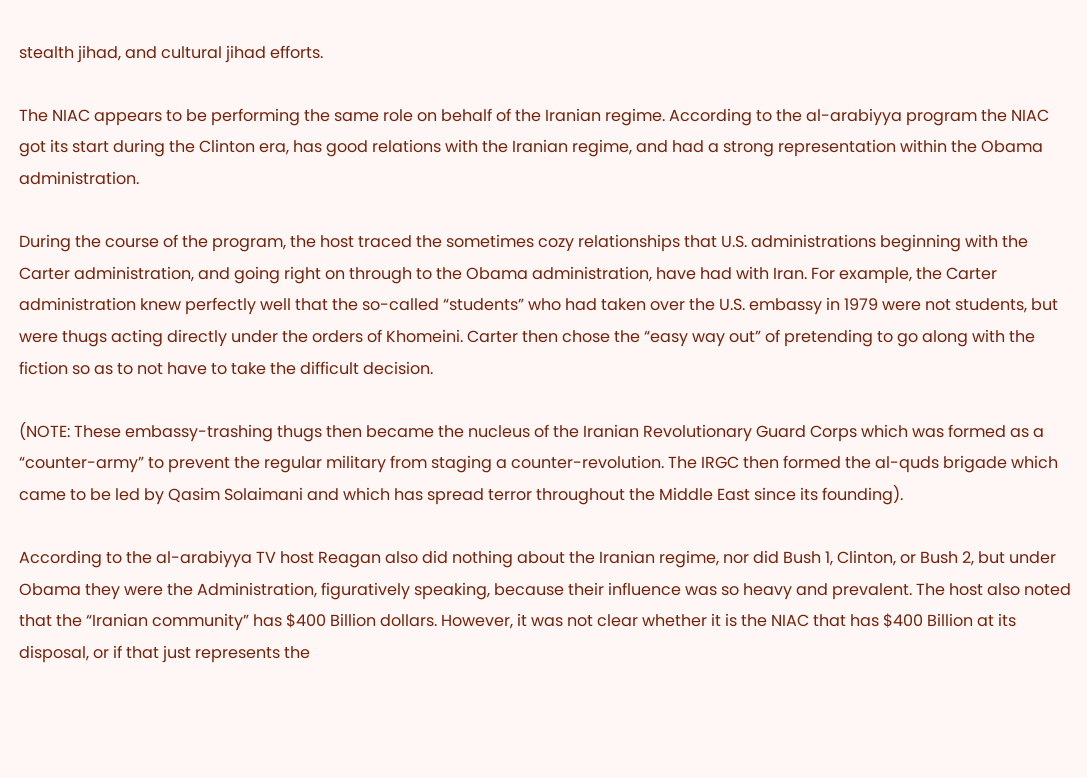stealth jihad, and cultural jihad efforts.

The NIAC appears to be performing the same role on behalf of the Iranian regime. According to the al-arabiyya program the NIAC got its start during the Clinton era, has good relations with the Iranian regime, and had a strong representation within the Obama administration.

During the course of the program, the host traced the sometimes cozy relationships that U.S. administrations beginning with the Carter administration, and going right on through to the Obama administration, have had with Iran. For example, the Carter administration knew perfectly well that the so-called “students” who had taken over the U.S. embassy in 1979 were not students, but were thugs acting directly under the orders of Khomeini. Carter then chose the “easy way out” of pretending to go along with the fiction so as to not have to take the difficult decision.

(NOTE: These embassy-trashing thugs then became the nucleus of the Iranian Revolutionary Guard Corps which was formed as a “counter-army” to prevent the regular military from staging a counter-revolution. The IRGC then formed the al-quds brigade which came to be led by Qasim Solaimani and which has spread terror throughout the Middle East since its founding).

According to the al-arabiyya TV host Reagan also did nothing about the Iranian regime, nor did Bush 1, Clinton, or Bush 2, but under Obama they were the Administration, figuratively speaking, because their influence was so heavy and prevalent. The host also noted that the “Iranian community” has $400 Billion dollars. However, it was not clear whether it is the NIAC that has $400 Billion at its disposal, or if that just represents the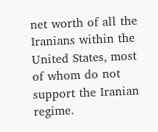net worth of all the Iranians within the United States, most of whom do not support the Iranian regime.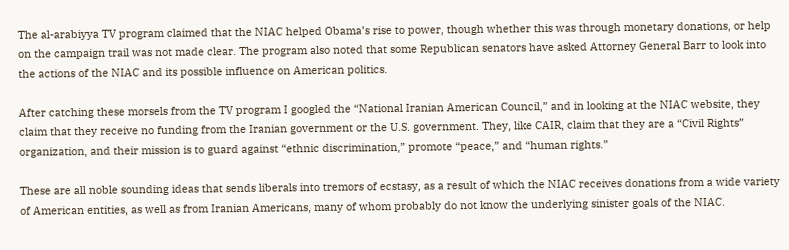The al-arabiyya TV program claimed that the NIAC helped Obama’s rise to power, though whether this was through monetary donations, or help on the campaign trail was not made clear. The program also noted that some Republican senators have asked Attorney General Barr to look into the actions of the NIAC and its possible influence on American politics.

After catching these morsels from the TV program I googled the “National Iranian American Council,” and in looking at the NIAC website, they claim that they receive no funding from the Iranian government or the U.S. government. They, like CAIR, claim that they are a “Civil Rights” organization, and their mission is to guard against “ethnic discrimination,” promote “peace,” and “human rights.”

These are all noble sounding ideas that sends liberals into tremors of ecstasy, as a result of which the NIAC receives donations from a wide variety of American entities, as well as from Iranian Americans, many of whom probably do not know the underlying sinister goals of the NIAC.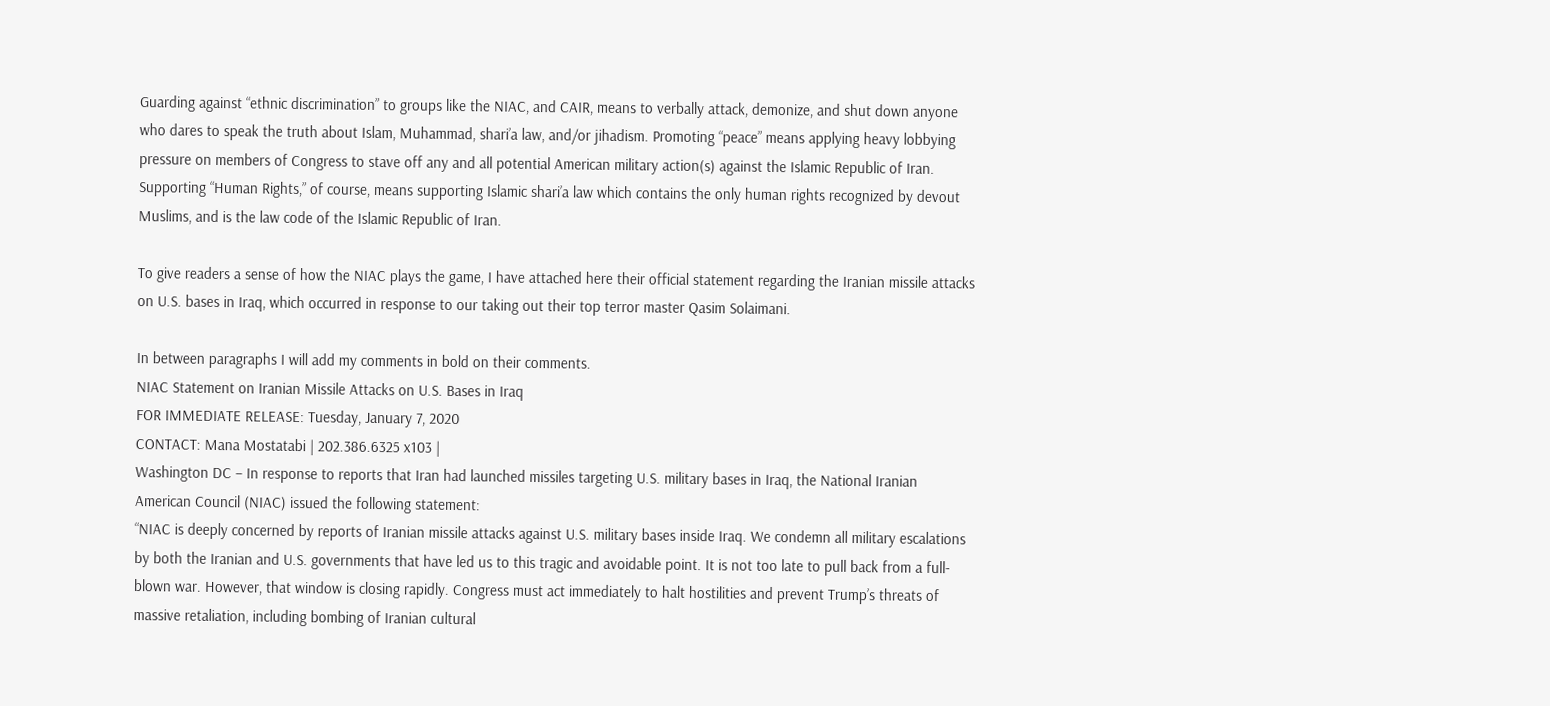Guarding against “ethnic discrimination” to groups like the NIAC, and CAIR, means to verbally attack, demonize, and shut down anyone who dares to speak the truth about Islam, Muhammad, shari’a law, and/or jihadism. Promoting “peace” means applying heavy lobbying pressure on members of Congress to stave off any and all potential American military action(s) against the Islamic Republic of Iran. Supporting “Human Rights,” of course, means supporting Islamic shari’a law which contains the only human rights recognized by devout Muslims, and is the law code of the Islamic Republic of Iran.

To give readers a sense of how the NIAC plays the game, I have attached here their official statement regarding the Iranian missile attacks on U.S. bases in Iraq, which occurred in response to our taking out their top terror master Qasim Solaimani.

In between paragraphs I will add my comments in bold on their comments.
NIAC Statement on Iranian Missile Attacks on U.S. Bases in Iraq
FOR IMMEDIATE RELEASE: Tuesday, January 7, 2020
CONTACT: Mana Mostatabi | 202.386.6325 x103 |
Washington DC – In response to reports that Iran had launched missiles targeting U.S. military bases in Iraq, the National Iranian American Council (NIAC) issued the following statement:
“NIAC is deeply concerned by reports of Iranian missile attacks against U.S. military bases inside Iraq. We condemn all military escalations by both the Iranian and U.S. governments that have led us to this tragic and avoidable point. It is not too late to pull back from a full-blown war. However, that window is closing rapidly. Congress must act immediately to halt hostilities and prevent Trump’s threats of massive retaliation, including bombing of Iranian cultural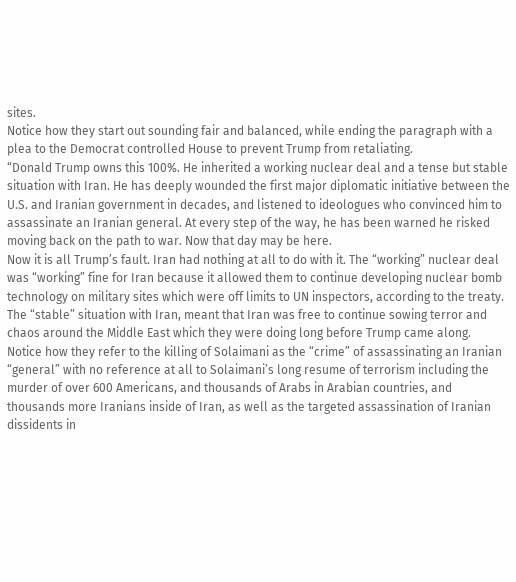sites.
Notice how they start out sounding fair and balanced, while ending the paragraph with a plea to the Democrat controlled House to prevent Trump from retaliating.
“Donald Trump owns this 100%. He inherited a working nuclear deal and a tense but stable situation with Iran. He has deeply wounded the first major diplomatic initiative between the U.S. and Iranian government in decades, and listened to ideologues who convinced him to assassinate an Iranian general. At every step of the way, he has been warned he risked moving back on the path to war. Now that day may be here.
Now it is all Trump’s fault. Iran had nothing at all to do with it. The “working” nuclear deal was “working” fine for Iran because it allowed them to continue developing nuclear bomb technology on military sites which were off limits to UN inspectors, according to the treaty. The “stable” situation with Iran, meant that Iran was free to continue sowing terror and chaos around the Middle East which they were doing long before Trump came along.
Notice how they refer to the killing of Solaimani as the “crime” of assassinating an Iranian “general” with no reference at all to Solaimani’s long resume of terrorism including the murder of over 600 Americans, and thousands of Arabs in Arabian countries, and thousands more Iranians inside of Iran, as well as the targeted assassination of Iranian dissidents in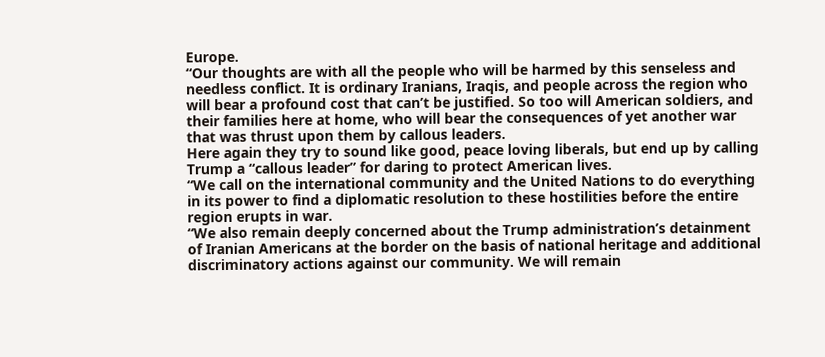Europe.
“Our thoughts are with all the people who will be harmed by this senseless and needless conflict. It is ordinary Iranians, Iraqis, and people across the region who will bear a profound cost that can’t be justified. So too will American soldiers, and their families here at home, who will bear the consequences of yet another war that was thrust upon them by callous leaders.
Here again they try to sound like good, peace loving liberals, but end up by calling Trump a “callous leader” for daring to protect American lives.
“We call on the international community and the United Nations to do everything in its power to find a diplomatic resolution to these hostilities before the entire region erupts in war.
“We also remain deeply concerned about the Trump administration’s detainment of Iranian Americans at the border on the basis of national heritage and additional discriminatory actions against our community. We will remain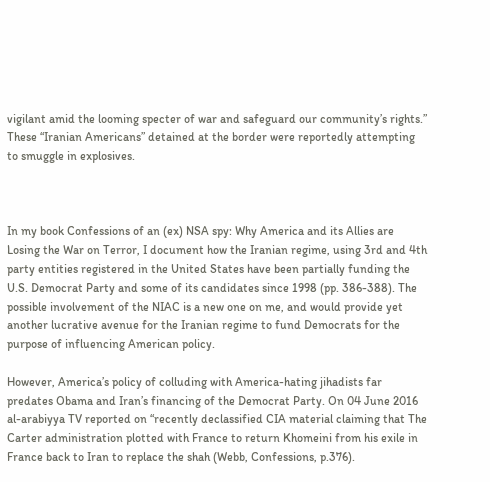vigilant amid the looming specter of war and safeguard our community’s rights.”
These “Iranian Americans” detained at the border were reportedly attempting to smuggle in explosives.



In my book Confessions of an (ex) NSA spy: Why America and its Allies are Losing the War on Terror, I document how the Iranian regime, using 3rd and 4th party entities registered in the United States have been partially funding the U.S. Democrat Party and some of its candidates since 1998 (pp. 386-388). The possible involvement of the NIAC is a new one on me, and would provide yet another lucrative avenue for the Iranian regime to fund Democrats for the purpose of influencing American policy.

However, America’s policy of colluding with America-hating jihadists far predates Obama and Iran’s financing of the Democrat Party. On 04 June 2016 al-arabiyya TV reported on “recently declassified CIA material claiming that The Carter administration plotted with France to return Khomeini from his exile in France back to Iran to replace the shah (Webb, Confessions, p.376).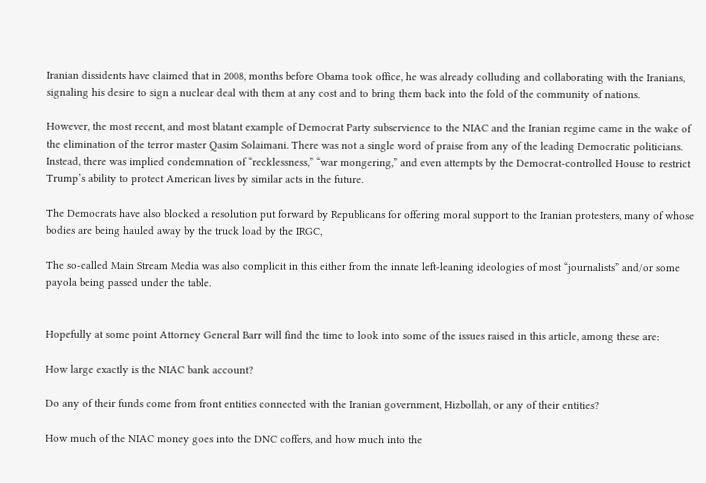Iranian dissidents have claimed that in 2008, months before Obama took office, he was already colluding and collaborating with the Iranians, signaling his desire to sign a nuclear deal with them at any cost and to bring them back into the fold of the community of nations.

However, the most recent, and most blatant example of Democrat Party subservience to the NIAC and the Iranian regime came in the wake of the elimination of the terror master Qasim Solaimani. There was not a single word of praise from any of the leading Democratic politicians. Instead, there was implied condemnation of “recklessness,” “war mongering,” and even attempts by the Democrat-controlled House to restrict Trump’s ability to protect American lives by similar acts in the future.

The Democrats have also blocked a resolution put forward by Republicans for offering moral support to the Iranian protesters, many of whose bodies are being hauled away by the truck load by the IRGC,

The so-called Main Stream Media was also complicit in this either from the innate left-leaning ideologies of most “journalists” and/or some payola being passed under the table.


Hopefully at some point Attorney General Barr will find the time to look into some of the issues raised in this article, among these are:

How large exactly is the NIAC bank account?

Do any of their funds come from front entities connected with the Iranian government, Hizbollah, or any of their entities?

How much of the NIAC money goes into the DNC coffers, and how much into the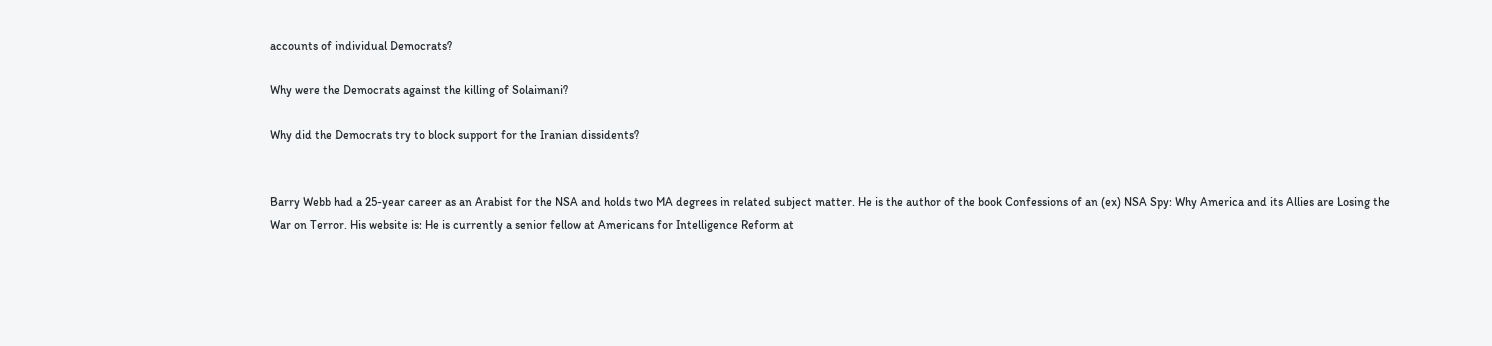accounts of individual Democrats?

Why were the Democrats against the killing of Solaimani?

Why did the Democrats try to block support for the Iranian dissidents?


Barry Webb had a 25-year career as an Arabist for the NSA and holds two MA degrees in related subject matter. He is the author of the book Confessions of an (ex) NSA Spy: Why America and its Allies are Losing the War on Terror. His website is: He is currently a senior fellow at Americans for Intelligence Reform at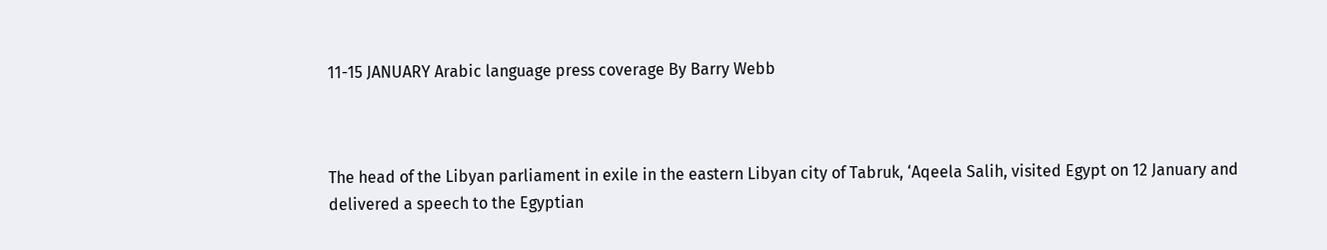11-15 JANUARY Arabic language press coverage By Barry Webb



The head of the Libyan parliament in exile in the eastern Libyan city of Tabruk, ‘Aqeela Salih, visited Egypt on 12 January and delivered a speech to the Egyptian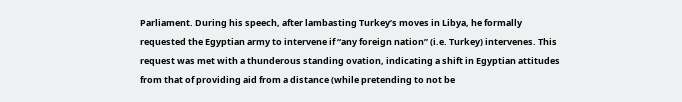Parliament. During his speech, after lambasting Turkey’s moves in Libya, he formally requested the Egyptian army to intervene if “any foreign nation” (i.e. Turkey) intervenes. This request was met with a thunderous standing ovation, indicating a shift in Egyptian attitudes from that of providing aid from a distance (while pretending to not be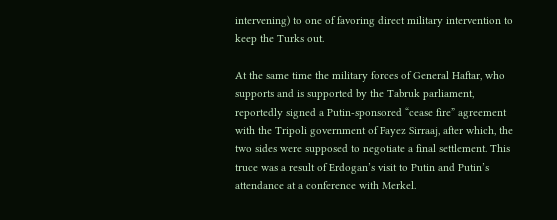intervening) to one of favoring direct military intervention to keep the Turks out.

At the same time the military forces of General Haftar, who supports and is supported by the Tabruk parliament, reportedly signed a Putin-sponsored “cease fire” agreement with the Tripoli government of Fayez Sirraaj, after which, the two sides were supposed to negotiate a final settlement. This truce was a result of Erdogan’s visit to Putin and Putin’s attendance at a conference with Merkel.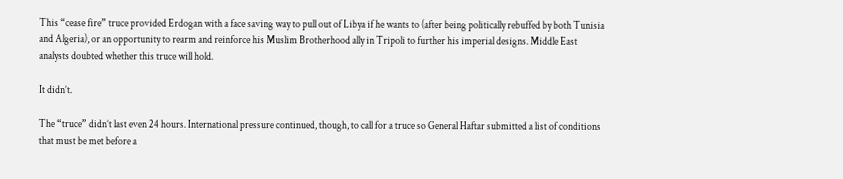This “cease fire” truce provided Erdogan with a face saving way to pull out of Libya if he wants to (after being politically rebuffed by both Tunisia and Algeria), or an opportunity to rearm and reinforce his Muslim Brotherhood ally in Tripoli to further his imperial designs. Middle East analysts doubted whether this truce will hold.

It didn’t.

The “truce” didn’t last even 24 hours. International pressure continued, though, to call for a truce so General Haftar submitted a list of conditions that must be met before a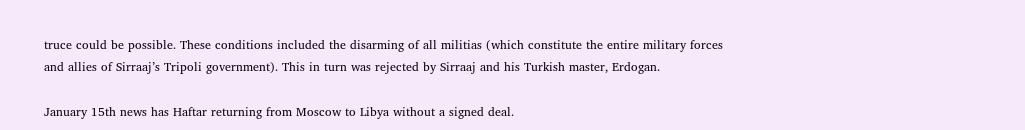truce could be possible. These conditions included the disarming of all militias (which constitute the entire military forces and allies of Sirraaj’s Tripoli government). This in turn was rejected by Sirraaj and his Turkish master, Erdogan.

January 15th news has Haftar returning from Moscow to Libya without a signed deal.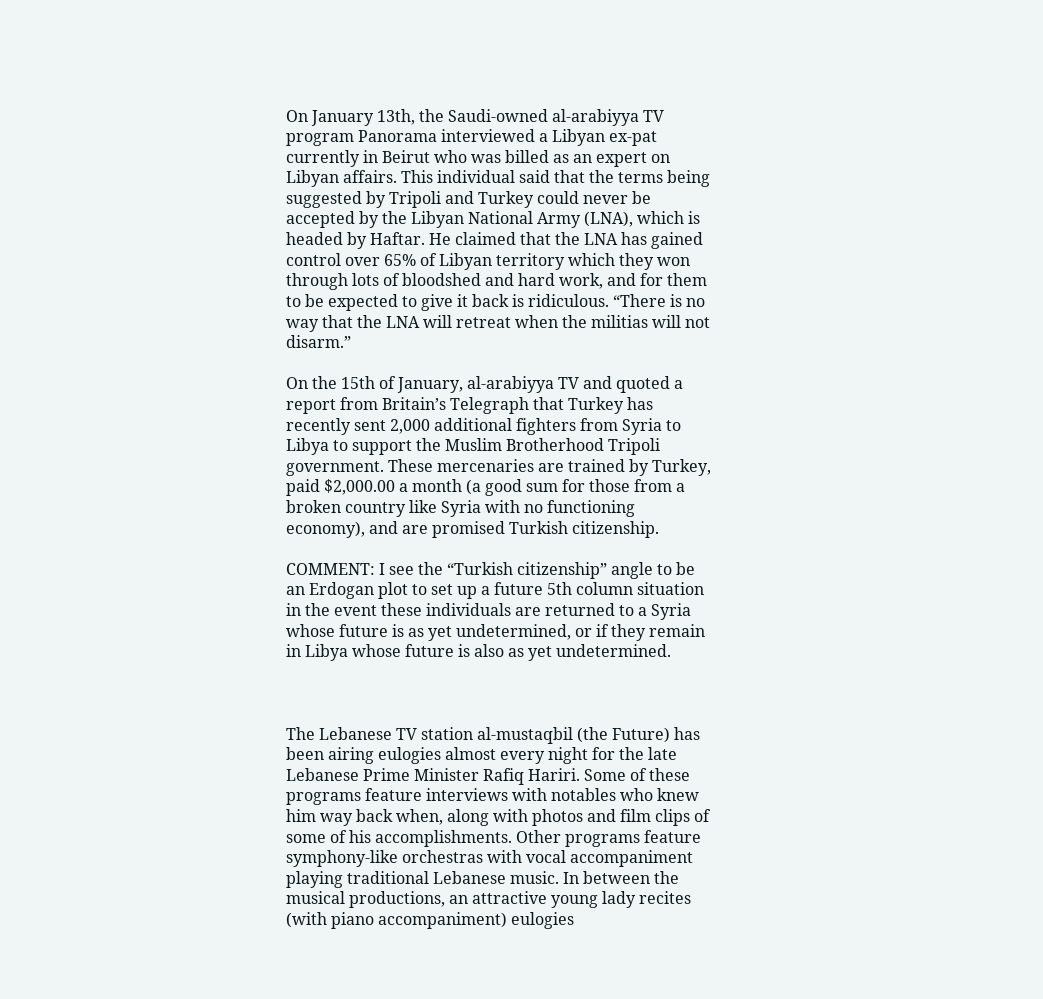On January 13th, the Saudi-owned al-arabiyya TV program Panorama interviewed a Libyan ex-pat currently in Beirut who was billed as an expert on Libyan affairs. This individual said that the terms being suggested by Tripoli and Turkey could never be accepted by the Libyan National Army (LNA), which is headed by Haftar. He claimed that the LNA has gained control over 65% of Libyan territory which they won through lots of bloodshed and hard work, and for them to be expected to give it back is ridiculous. “There is no way that the LNA will retreat when the militias will not disarm.”

On the 15th of January, al-arabiyya TV and quoted a report from Britain’s Telegraph that Turkey has recently sent 2,000 additional fighters from Syria to Libya to support the Muslim Brotherhood Tripoli government. These mercenaries are trained by Turkey, paid $2,000.00 a month (a good sum for those from a broken country like Syria with no functioning economy), and are promised Turkish citizenship.

COMMENT: I see the “Turkish citizenship” angle to be an Erdogan plot to set up a future 5th column situation in the event these individuals are returned to a Syria whose future is as yet undetermined, or if they remain in Libya whose future is also as yet undetermined.



The Lebanese TV station al-mustaqbil (the Future) has been airing eulogies almost every night for the late Lebanese Prime Minister Rafiq Hariri. Some of these programs feature interviews with notables who knew him way back when, along with photos and film clips of some of his accomplishments. Other programs feature symphony-like orchestras with vocal accompaniment playing traditional Lebanese music. In between the musical productions, an attractive young lady recites (with piano accompaniment) eulogies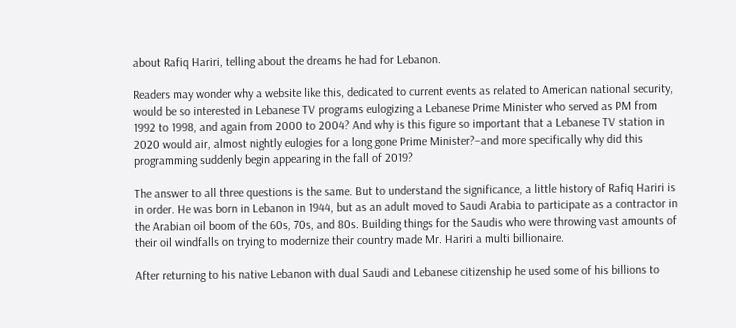about Rafiq Hariri, telling about the dreams he had for Lebanon.

Readers may wonder why a website like this, dedicated to current events as related to American national security, would be so interested in Lebanese TV programs eulogizing a Lebanese Prime Minister who served as PM from 1992 to 1998, and again from 2000 to 2004? And why is this figure so important that a Lebanese TV station in 2020 would air, almost nightly eulogies for a long gone Prime Minister?–and more specifically why did this programming suddenly begin appearing in the fall of 2019?

The answer to all three questions is the same. But to understand the significance, a little history of Rafiq Hariri is in order. He was born in Lebanon in 1944, but as an adult moved to Saudi Arabia to participate as a contractor in the Arabian oil boom of the 60s, 70s, and 80s. Building things for the Saudis who were throwing vast amounts of their oil windfalls on trying to modernize their country made Mr. Hariri a multi billionaire.

After returning to his native Lebanon with dual Saudi and Lebanese citizenship he used some of his billions to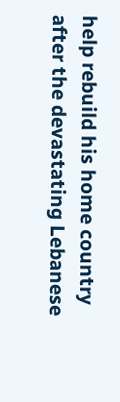help rebuild his home country after the devastating Lebanese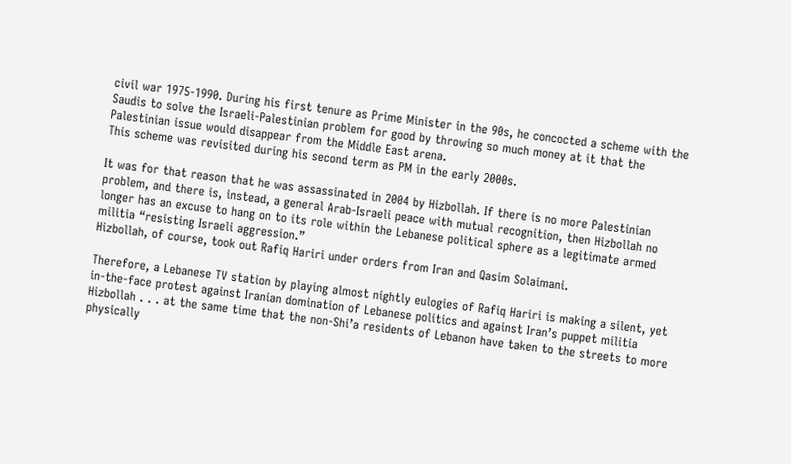civil war 1975-1990. During his first tenure as Prime Minister in the 90s, he concocted a scheme with the Saudis to solve the Israeli-Palestinian problem for good by throwing so much money at it that the Palestinian issue would disappear from the Middle East arena.
This scheme was revisited during his second term as PM in the early 2000s.

It was for that reason that he was assassinated in 2004 by Hizbollah. If there is no more Palestinian problem, and there is, instead, a general Arab-Israeli peace with mutual recognition, then Hizbollah no longer has an excuse to hang on to its role within the Lebanese political sphere as a legitimate armed militia “resisting Israeli aggression.”
Hizbollah, of course, took out Rafiq Hariri under orders from Iran and Qasim Solaimani.

Therefore, a Lebanese TV station by playing almost nightly eulogies of Rafiq Hariri is making a silent, yet in-the-face protest against Iranian domination of Lebanese politics and against Iran’s puppet militia Hizbollah . . . at the same time that the non-Shi’a residents of Lebanon have taken to the streets to more physically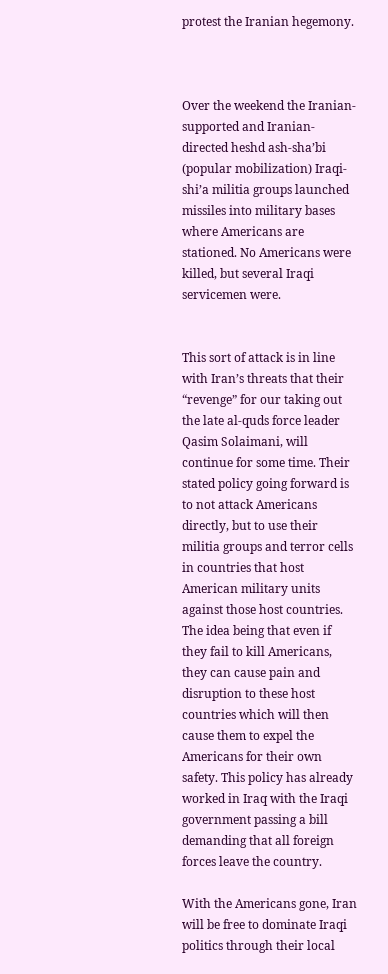protest the Iranian hegemony.



Over the weekend the Iranian-supported and Iranian-directed heshd ash-sha’bi (popular mobilization) Iraqi-shi’a militia groups launched missiles into military bases where Americans are stationed. No Americans were killed, but several Iraqi servicemen were.


This sort of attack is in line with Iran’s threats that their “revenge” for our taking out the late al-quds force leader Qasim Solaimani, will continue for some time. Their stated policy going forward is to not attack Americans directly, but to use their militia groups and terror cells in countries that host American military units against those host countries. The idea being that even if they fail to kill Americans, they can cause pain and disruption to these host countries which will then cause them to expel the Americans for their own safety. This policy has already worked in Iraq with the Iraqi government passing a bill demanding that all foreign forces leave the country.

With the Americans gone, Iran will be free to dominate Iraqi politics through their local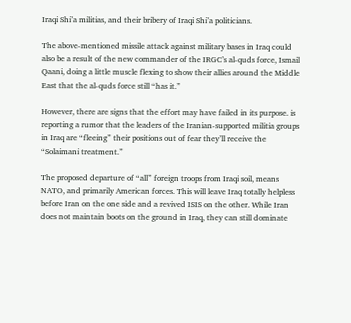Iraqi Shi’a militias, and their bribery of Iraqi Shi’a politicians.

The above-mentioned missile attack against military bases in Iraq could also be a result of the new commander of the IRGC’s al-quds force, Ismail Qaani, doing a little muscle flexing to show their allies around the Middle East that the al-quds force still “has it.”

However, there are signs that the effort may have failed in its purpose. is reporting a rumor that the leaders of the Iranian-supported militia groups in Iraq are “fleeing” their positions out of fear they’ll receive the “Solaimani treatment.”

The proposed departure of “all” foreign troops from Iraqi soil, means NATO, and primarily American forces. This will leave Iraq totally helpless before Iran on the one side and a revived ISIS on the other. While Iran does not maintain boots on the ground in Iraq, they can still dominate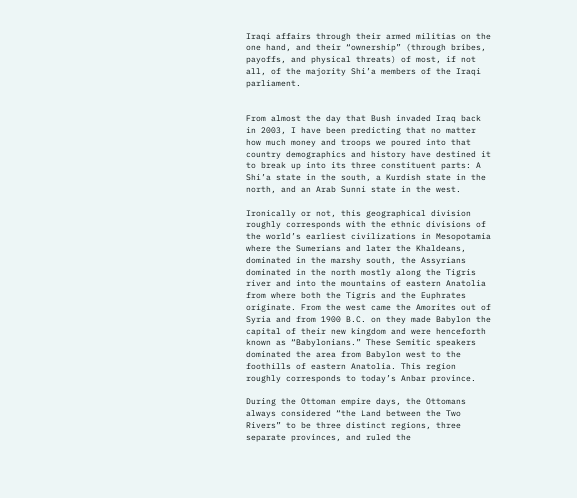Iraqi affairs through their armed militias on the one hand, and their “ownership” (through bribes, payoffs, and physical threats) of most, if not all, of the majority Shi’a members of the Iraqi parliament.


From almost the day that Bush invaded Iraq back in 2003, I have been predicting that no matter how much money and troops we poured into that country demographics and history have destined it to break up into its three constituent parts: A Shi’a state in the south, a Kurdish state in the north, and an Arab Sunni state in the west.

Ironically or not, this geographical division roughly corresponds with the ethnic divisions of the world’s earliest civilizations in Mesopotamia where the Sumerians and later the Khaldeans, dominated in the marshy south, the Assyrians dominated in the north mostly along the Tigris river and into the mountains of eastern Anatolia from where both the Tigris and the Euphrates originate. From the west came the Amorites out of Syria and from 1900 B.C. on they made Babylon the capital of their new kingdom and were henceforth known as “Babylonians.” These Semitic speakers dominated the area from Babylon west to the foothills of eastern Anatolia. This region roughly corresponds to today’s Anbar province.

During the Ottoman empire days, the Ottomans always considered “the Land between the Two Rivers” to be three distinct regions, three separate provinces, and ruled the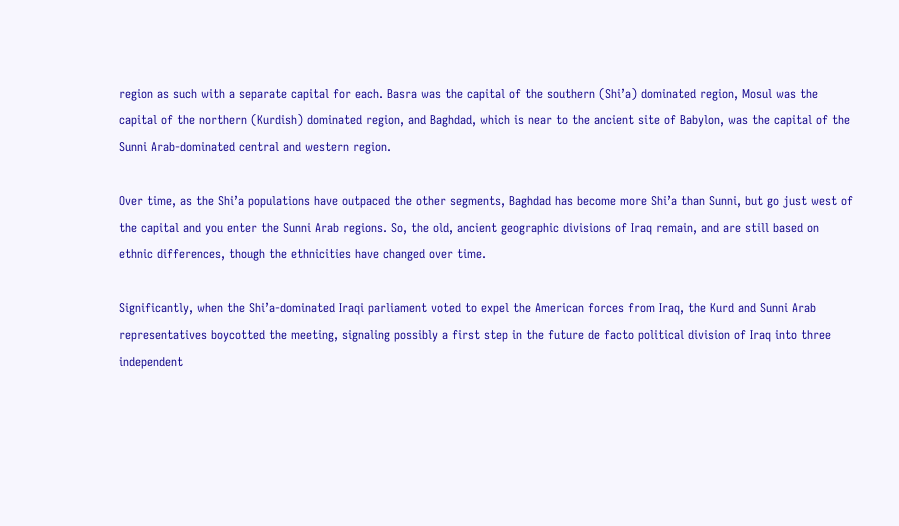region as such with a separate capital for each. Basra was the capital of the southern (Shi’a) dominated region, Mosul was the capital of the northern (Kurdish) dominated region, and Baghdad, which is near to the ancient site of Babylon, was the capital of the Sunni Arab-dominated central and western region.

Over time, as the Shi’a populations have outpaced the other segments, Baghdad has become more Shi’a than Sunni, but go just west of the capital and you enter the Sunni Arab regions. So, the old, ancient geographic divisions of Iraq remain, and are still based on ethnic differences, though the ethnicities have changed over time.

Significantly, when the Shi’a-dominated Iraqi parliament voted to expel the American forces from Iraq, the Kurd and Sunni Arab representatives boycotted the meeting, signaling possibly a first step in the future de facto political division of Iraq into three independent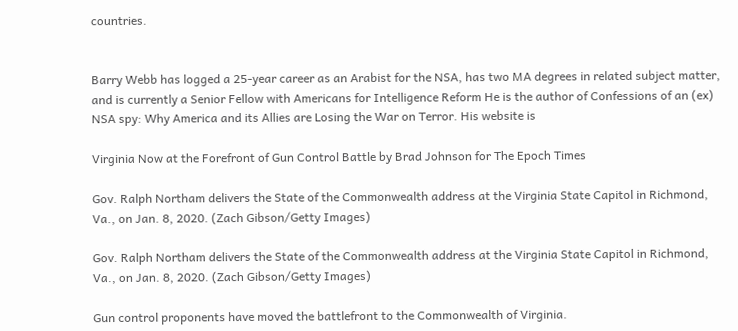countries.


Barry Webb has logged a 25-year career as an Arabist for the NSA, has two MA degrees in related subject matter, and is currently a Senior Fellow with Americans for Intelligence Reform He is the author of Confessions of an (ex) NSA spy: Why America and its Allies are Losing the War on Terror. His website is

Virginia Now at the Forefront of Gun Control Battle by Brad Johnson for The Epoch Times

Gov. Ralph Northam delivers the State of the Commonwealth address at the Virginia State Capitol in Richmond, Va., on Jan. 8, 2020. (Zach Gibson/Getty Images)

Gov. Ralph Northam delivers the State of the Commonwealth address at the Virginia State Capitol in Richmond, Va., on Jan. 8, 2020. (Zach Gibson/Getty Images)

Gun control proponents have moved the battlefront to the Commonwealth of Virginia.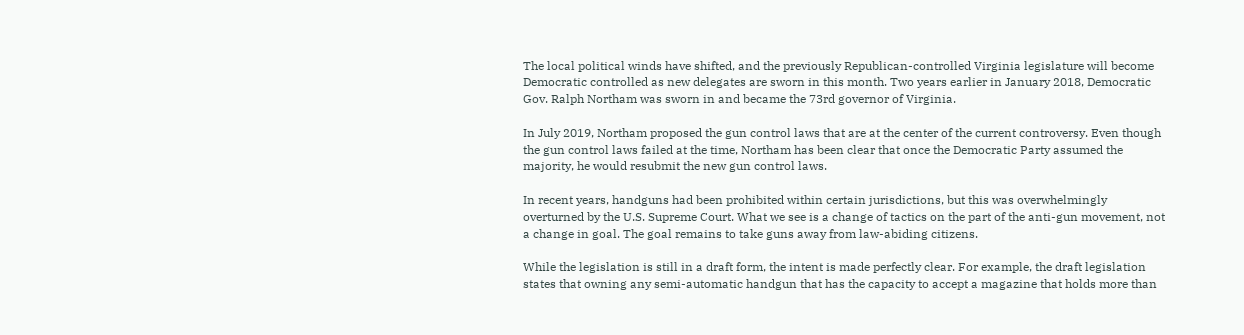The local political winds have shifted, and the previously Republican-controlled Virginia legislature will become Democratic controlled as new delegates are sworn in this month. Two years earlier in January 2018, Democratic Gov. Ralph Northam was sworn in and became the 73rd governor of Virginia.

In July 2019, Northam proposed the gun control laws that are at the center of the current controversy. Even though the gun control laws failed at the time, Northam has been clear that once the Democratic Party assumed the majority, he would resubmit the new gun control laws.

In recent years, handguns had been prohibited within certain jurisdictions, but this was overwhelmingly overturned by the U.S. Supreme Court. What we see is a change of tactics on the part of the anti-gun movement, not a change in goal. The goal remains to take guns away from law-abiding citizens.

While the legislation is still in a draft form, the intent is made perfectly clear. For example, the draft legislation states that owning any semi-automatic handgun that has the capacity to accept a magazine that holds more than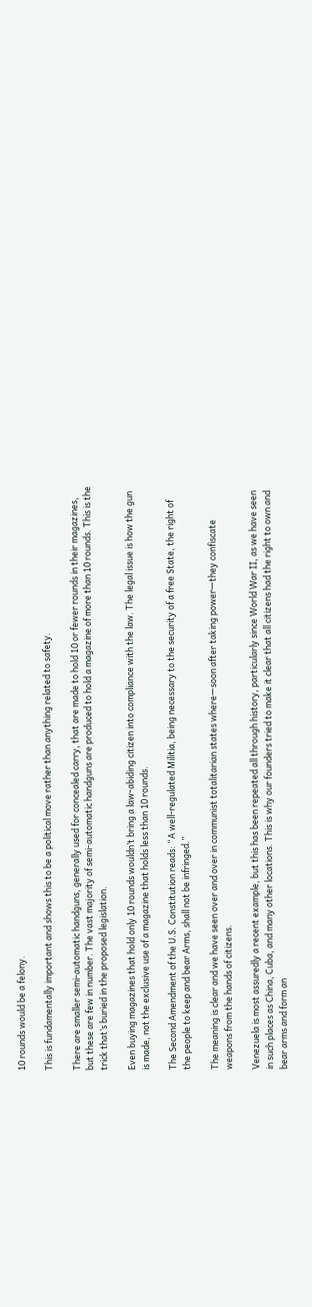10 rounds would be a felony.

This is fundamentally important and shows this to be a political move rather than anything related to safety.

There are smaller semi-automatic handguns, generally used for concealed carry, that are made to hold 10 or fewer rounds in their magazines, but these are few in number. The vast majority of semi-automatic handguns are produced to hold a magazine of more than 10 rounds. This is the trick that’s buried in the proposed legislation.

Even buying magazines that hold only 10 rounds wouldn’t bring a law-abiding citizen into compliance with the law. The legal issue is how the gun is made, not the exclusive use of a magazine that holds less than 10 rounds.

The Second Amendment of the U.S. Constitution reads: “A well-regulated Militia, being necessary to the security of a free State, the right of the people to keep and bear Arms, shall not be infringed.”

The meaning is clear and we have seen over and over in communist totalitarian states where—soon after taking power—they confiscate weapons from the hands of citizens.

Venezuela is most assuredly a recent example, but this has been repeated all through history, particularly since World War II, as we have seen in such places as China, Cuba, and many other locations. This is why our founders tried to make it clear that all citizens had the right to own and bear arms and form an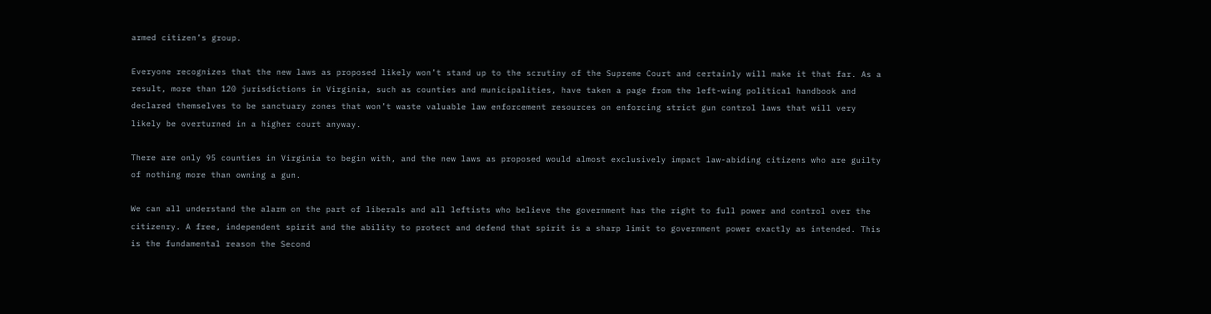armed citizen’s group.

Everyone recognizes that the new laws as proposed likely won’t stand up to the scrutiny of the Supreme Court and certainly will make it that far. As a result, more than 120 jurisdictions in Virginia, such as counties and municipalities, have taken a page from the left-wing political handbook and declared themselves to be sanctuary zones that won’t waste valuable law enforcement resources on enforcing strict gun control laws that will very likely be overturned in a higher court anyway.

There are only 95 counties in Virginia to begin with, and the new laws as proposed would almost exclusively impact law-abiding citizens who are guilty of nothing more than owning a gun.

We can all understand the alarm on the part of liberals and all leftists who believe the government has the right to full power and control over the citizenry. A free, independent spirit and the ability to protect and defend that spirit is a sharp limit to government power exactly as intended. This is the fundamental reason the Second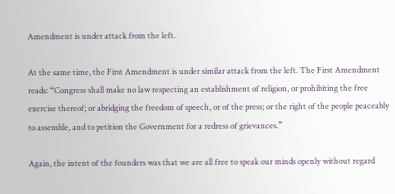Amendment is under attack from the left.

At the same time, the First Amendment is under similar attack from the left. The First Amendment reads: “Congress shall make no law respecting an establishment of religion, or prohibiting the free exercise thereof; or abridging the freedom of speech, or of the press; or the right of the people peaceably to assemble, and to petition the Government for a redress of grievances.”

Again, the intent of the founders was that we are all free to speak our minds openly without regard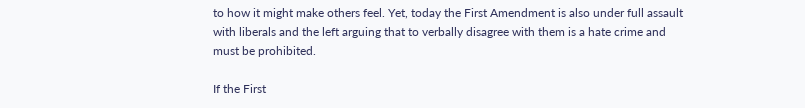to how it might make others feel. Yet, today the First Amendment is also under full assault with liberals and the left arguing that to verbally disagree with them is a hate crime and must be prohibited.

If the First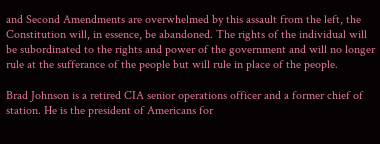and Second Amendments are overwhelmed by this assault from the left, the Constitution will, in essence, be abandoned. The rights of the individual will be subordinated to the rights and power of the government and will no longer rule at the sufferance of the people but will rule in place of the people.

Brad Johnson is a retired CIA senior operations officer and a former chief of station. He is the president of Americans for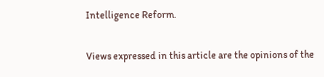Intelligence Reform.

Views expressed in this article are the opinions of the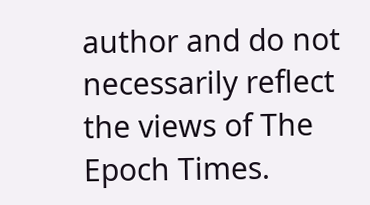author and do not necessarily reflect the views of The Epoch Times.